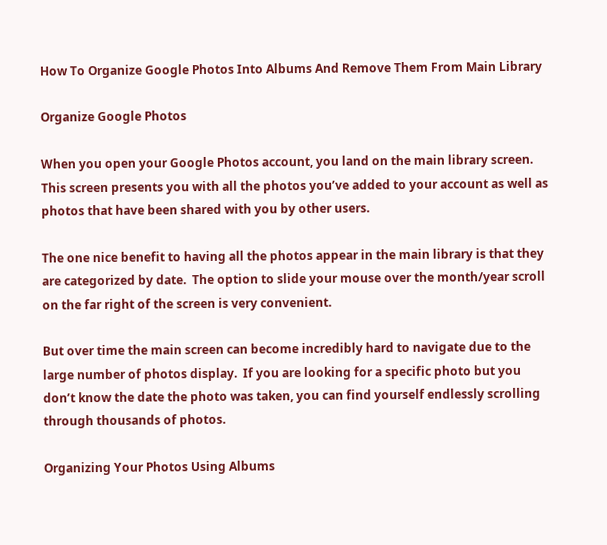How To Organize Google Photos Into Albums And Remove Them From Main Library

Organize Google Photos

When you open your Google Photos account, you land on the main library screen.  This screen presents you with all the photos you’ve added to your account as well as photos that have been shared with you by other users.

The one nice benefit to having all the photos appear in the main library is that they are categorized by date.  The option to slide your mouse over the month/year scroll on the far right of the screen is very convenient.

But over time the main screen can become incredibly hard to navigate due to the large number of photos display.  If you are looking for a specific photo but you don’t know the date the photo was taken, you can find yourself endlessly scrolling through thousands of photos.

Organizing Your Photos Using Albums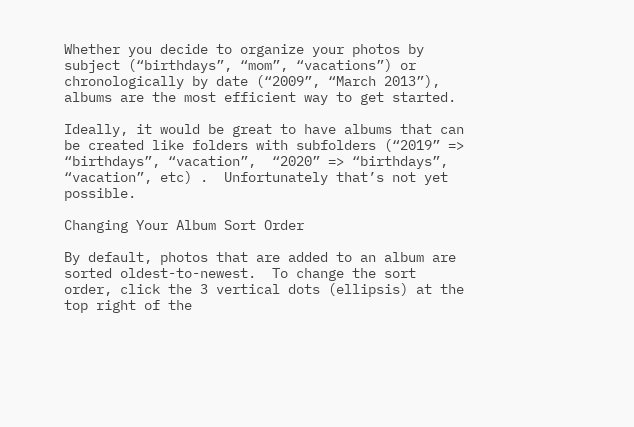Whether you decide to organize your photos by subject (“birthdays”, “mom”, “vacations”) or chronologically by date (“2009”, “March 2013”), albums are the most efficient way to get started.

Ideally, it would be great to have albums that can be created like folders with subfolders (“2019” => “birthdays”, “vacation”,  “2020” => “birthdays”, “vacation”, etc) .  Unfortunately that’s not yet possible.

Changing Your Album Sort Order

By default, photos that are added to an album are sorted oldest-to-newest.  To change the sort order, click the 3 vertical dots (ellipsis) at the top right of the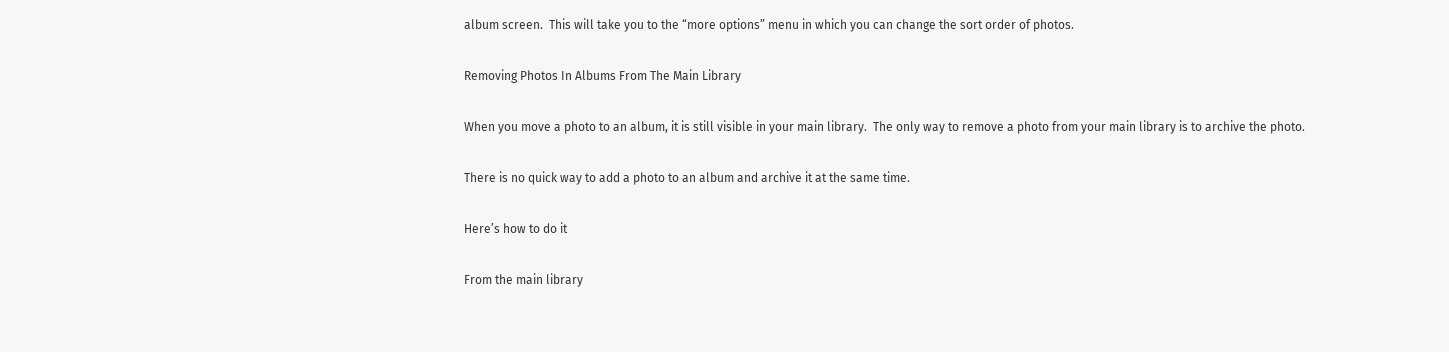album screen.  This will take you to the “more options” menu in which you can change the sort order of photos.

Removing Photos In Albums From The Main Library

When you move a photo to an album, it is still visible in your main library.  The only way to remove a photo from your main library is to archive the photo.

There is no quick way to add a photo to an album and archive it at the same time.

Here’s how to do it

From the main library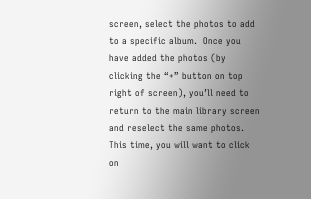screen, select the photos to add to a specific album.  Once you have added the photos (by clicking the “+” button on top right of screen), you’ll need to return to the main library screen and reselect the same photos.  This time, you will want to click on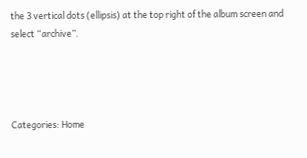the 3 vertical dots (ellipsis) at the top right of the album screen and select “archive”.




Categories: Home